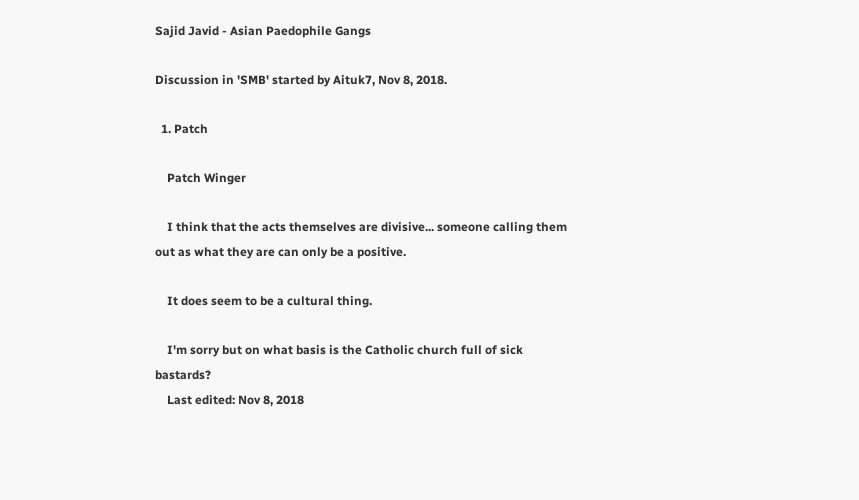Sajid Javid - Asian Paedophile Gangs

Discussion in 'SMB' started by Aituk7, Nov 8, 2018.

  1. Patch

    Patch Winger

    I think that the acts themselves are divisive... someone calling them out as what they are can only be a positive.

    It does seem to be a cultural thing.

    I'm sorry but on what basis is the Catholic church full of sick bastards?
    Last edited: Nov 8, 2018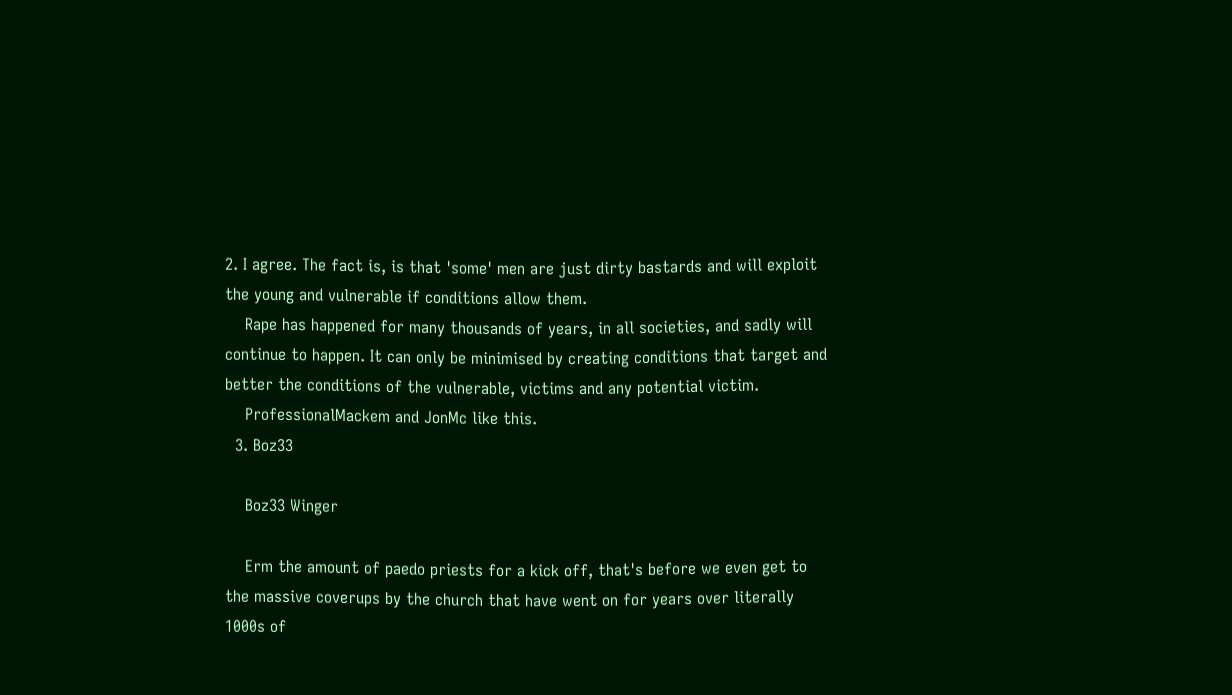2. I agree. The fact is, is that 'some' men are just dirty bastards and will exploit the young and vulnerable if conditions allow them.
    Rape has happened for many thousands of years, in all societies, and sadly will continue to happen. It can only be minimised by creating conditions that target and better the conditions of the vulnerable, victims and any potential victim.
    ProfessionalMackem and JonMc like this.
  3. Boz33

    Boz33 Winger

    Erm the amount of paedo priests for a kick off, that's before we even get to the massive coverups by the church that have went on for years over literally 1000s of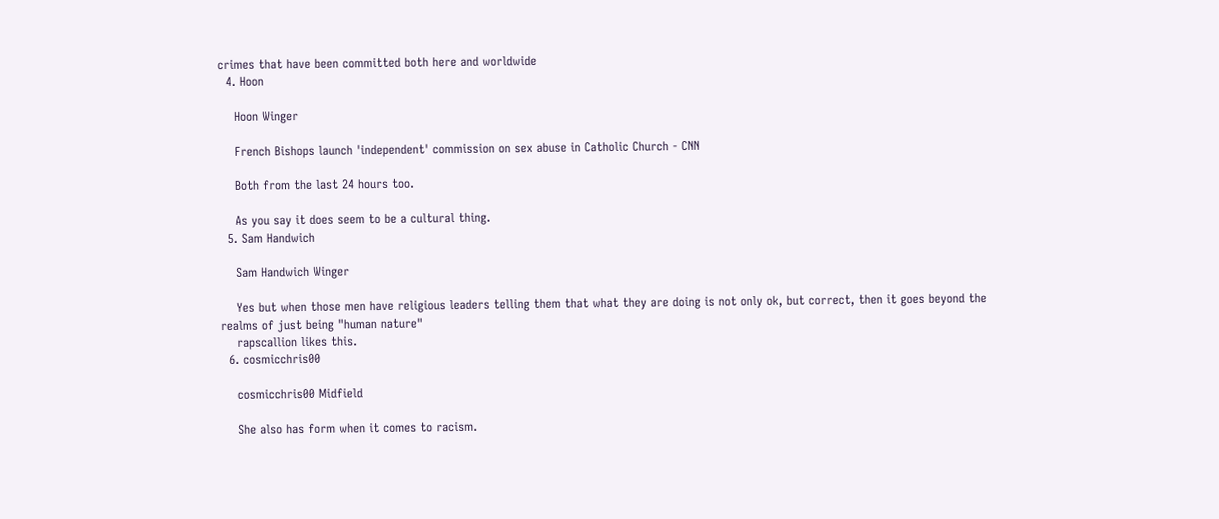crimes that have been committed both here and worldwide
  4. Hoon

    Hoon Winger

    French Bishops launch 'independent' commission on sex abuse in Catholic Church - CNN

    Both from the last 24 hours too.

    As you say it does seem to be a cultural thing.
  5. Sam Handwich

    Sam Handwich Winger

    Yes but when those men have religious leaders telling them that what they are doing is not only ok, but correct, then it goes beyond the realms of just being "human nature"
    rapscallion likes this.
  6. cosmicchris00

    cosmicchris00 Midfield

    She also has form when it comes to racism.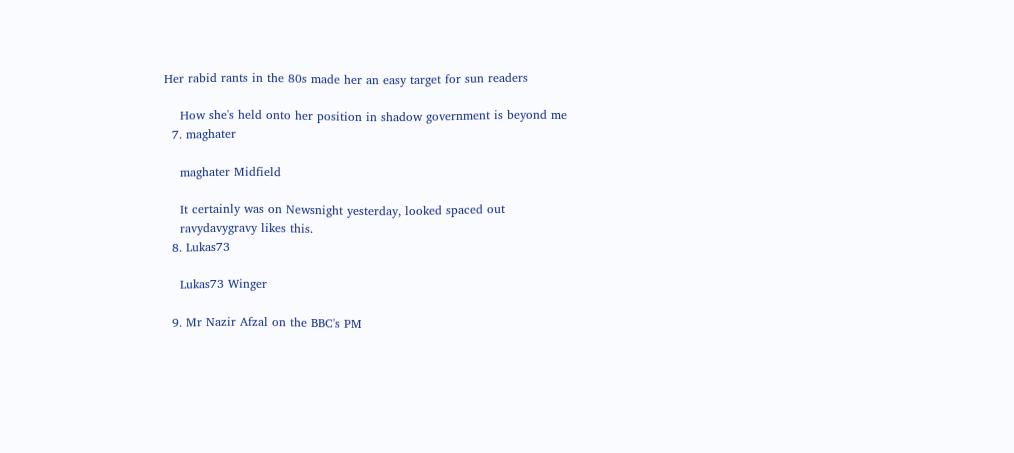Her rabid rants in the 80s made her an easy target for sun readers

    How she's held onto her position in shadow government is beyond me
  7. maghater

    maghater Midfield

    It certainly was on Newsnight yesterday, looked spaced out
    ravydavygravy likes this.
  8. Lukas73

    Lukas73 Winger

  9. Mr Nazir Afzal on the BBC's PM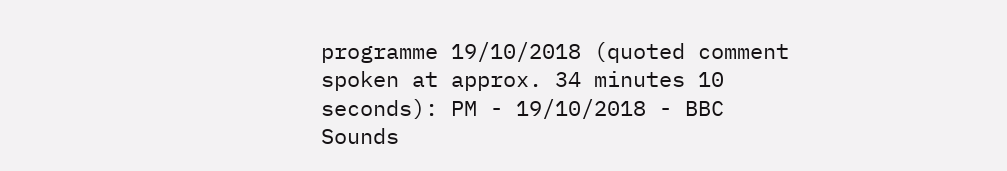programme 19/10/2018 (quoted comment spoken at approx. 34 minutes 10 seconds): PM - 19/10/2018 - BBC Sounds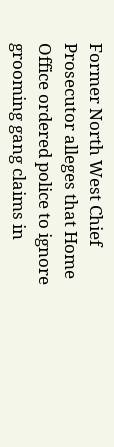Former North West Chief Prosecutor alleges that Home Office ordered police to ignore grooming gang claims in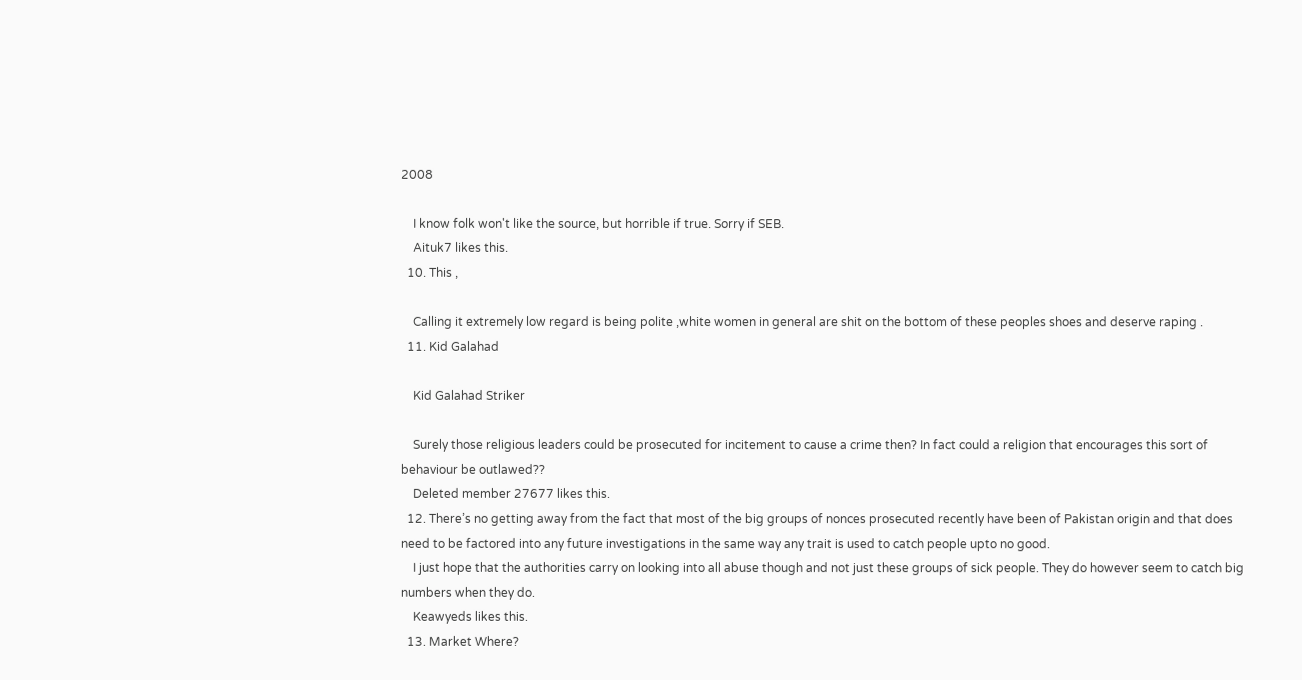2008

    I know folk won't like the source, but horrible if true. Sorry if SEB.
    Aituk7 likes this.
  10. This ,

    Calling it extremely low regard is being polite ,white women in general are shit on the bottom of these peoples shoes and deserve raping .
  11. Kid Galahad

    Kid Galahad Striker

    Surely those religious leaders could be prosecuted for incitement to cause a crime then? In fact could a religion that encourages this sort of behaviour be outlawed??
    Deleted member 27677 likes this.
  12. There’s no getting away from the fact that most of the big groups of nonces prosecuted recently have been of Pakistan origin and that does need to be factored into any future investigations in the same way any trait is used to catch people upto no good.
    I just hope that the authorities carry on looking into all abuse though and not just these groups of sick people. They do however seem to catch big numbers when they do.
    Keawyeds likes this.
  13. Market Where?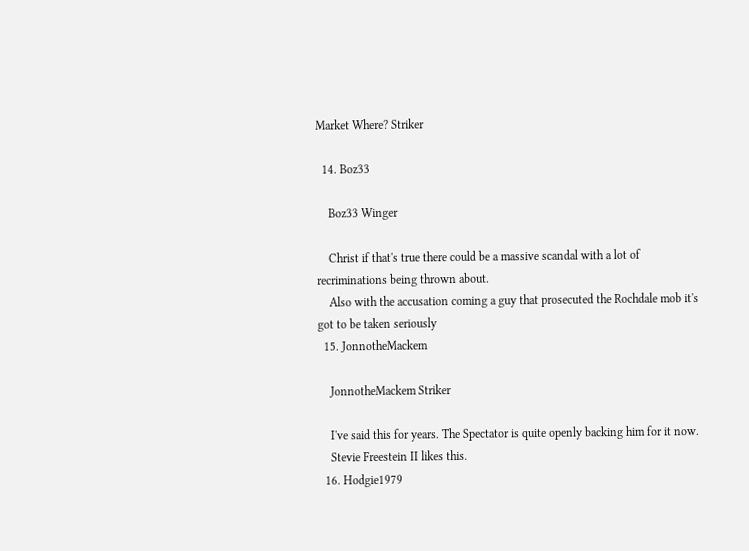Market Where? Striker

  14. Boz33

    Boz33 Winger

    Christ if that's true there could be a massive scandal with a lot of recriminations being thrown about.
    Also with the accusation coming a guy that prosecuted the Rochdale mob it's got to be taken seriously
  15. JonnotheMackem

    JonnotheMackem Striker

    I've said this for years. The Spectator is quite openly backing him for it now.
    Stevie Freestein II likes this.
  16. Hodgie1979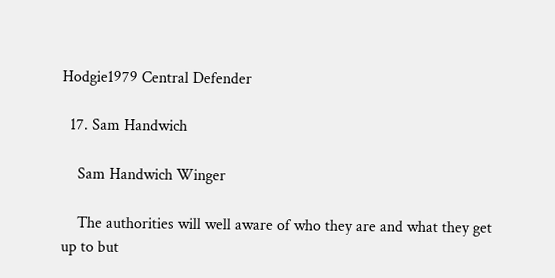Hodgie1979 Central Defender

  17. Sam Handwich

    Sam Handwich Winger

    The authorities will well aware of who they are and what they get up to but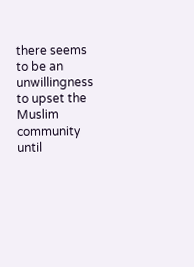there seems to be an unwillingness to upset the Muslim community until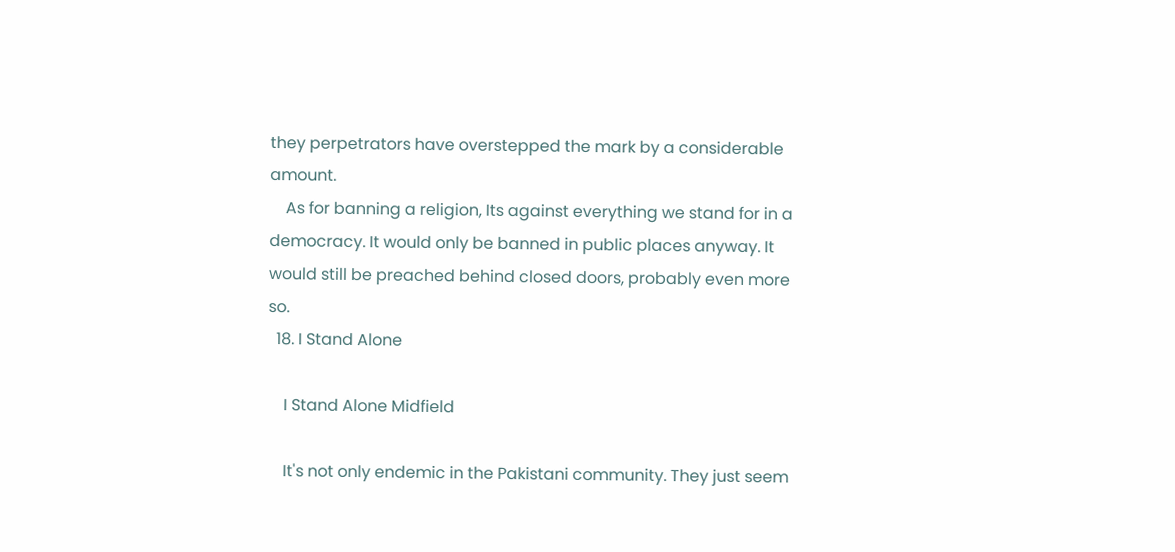they perpetrators have overstepped the mark by a considerable amount.
    As for banning a religion, Its against everything we stand for in a democracy. It would only be banned in public places anyway. It would still be preached behind closed doors, probably even more so.
  18. I Stand Alone

    I Stand Alone Midfield

    It's not only endemic in the Pakistani community. They just seem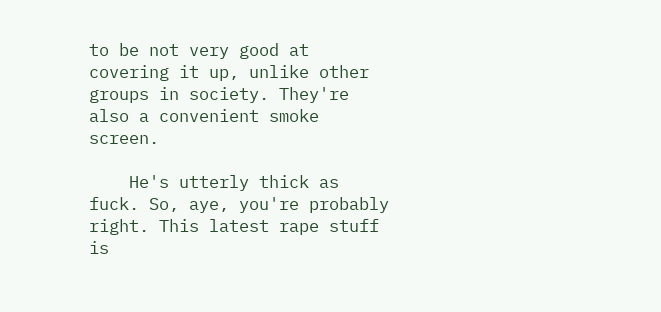to be not very good at covering it up, unlike other groups in society. They're also a convenient smoke screen.

    He's utterly thick as fuck. So, aye, you're probably right. This latest rape stuff is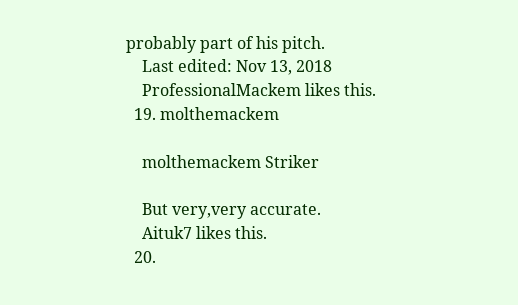probably part of his pitch.
    Last edited: Nov 13, 2018
    ProfessionalMackem likes this.
  19. molthemackem

    molthemackem Striker

    But very,very accurate.
    Aituk7 likes this.
  20.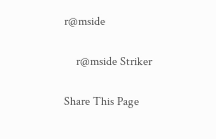r@mside

    r@mside Striker

Share This Page